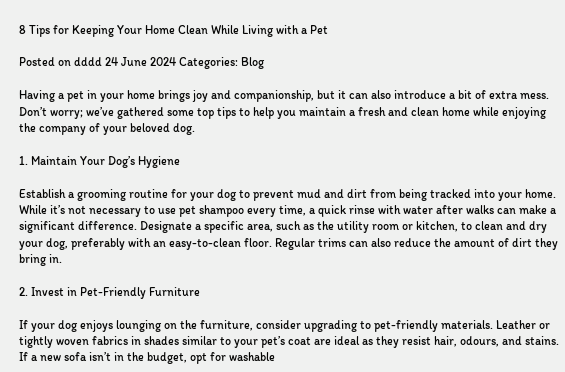8 Tips for Keeping Your Home Clean While Living with a Pet

Posted on dddd 24 June 2024 Categories: Blog

Having a pet in your home brings joy and companionship, but it can also introduce a bit of extra mess. Don’t worry; we’ve gathered some top tips to help you maintain a fresh and clean home while enjoying the company of your beloved dog.

1. Maintain Your Dog’s Hygiene

Establish a grooming routine for your dog to prevent mud and dirt from being tracked into your home. While it’s not necessary to use pet shampoo every time, a quick rinse with water after walks can make a significant difference. Designate a specific area, such as the utility room or kitchen, to clean and dry your dog, preferably with an easy-to-clean floor. Regular trims can also reduce the amount of dirt they bring in.

2. Invest in Pet-Friendly Furniture

If your dog enjoys lounging on the furniture, consider upgrading to pet-friendly materials. Leather or tightly woven fabrics in shades similar to your pet’s coat are ideal as they resist hair, odours, and stains. If a new sofa isn’t in the budget, opt for washable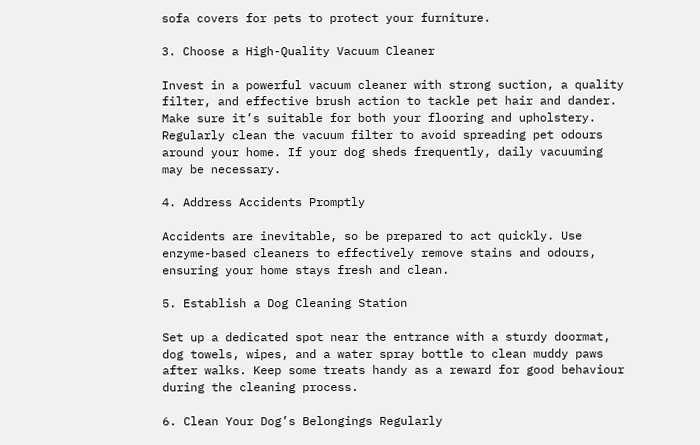sofa covers for pets to protect your furniture.

3. Choose a High-Quality Vacuum Cleaner

Invest in a powerful vacuum cleaner with strong suction, a quality filter, and effective brush action to tackle pet hair and dander. Make sure it’s suitable for both your flooring and upholstery. Regularly clean the vacuum filter to avoid spreading pet odours around your home. If your dog sheds frequently, daily vacuuming may be necessary.

4. Address Accidents Promptly

Accidents are inevitable, so be prepared to act quickly. Use enzyme-based cleaners to effectively remove stains and odours, ensuring your home stays fresh and clean.

5. Establish a Dog Cleaning Station

Set up a dedicated spot near the entrance with a sturdy doormat, dog towels, wipes, and a water spray bottle to clean muddy paws after walks. Keep some treats handy as a reward for good behaviour during the cleaning process.

6. Clean Your Dog’s Belongings Regularly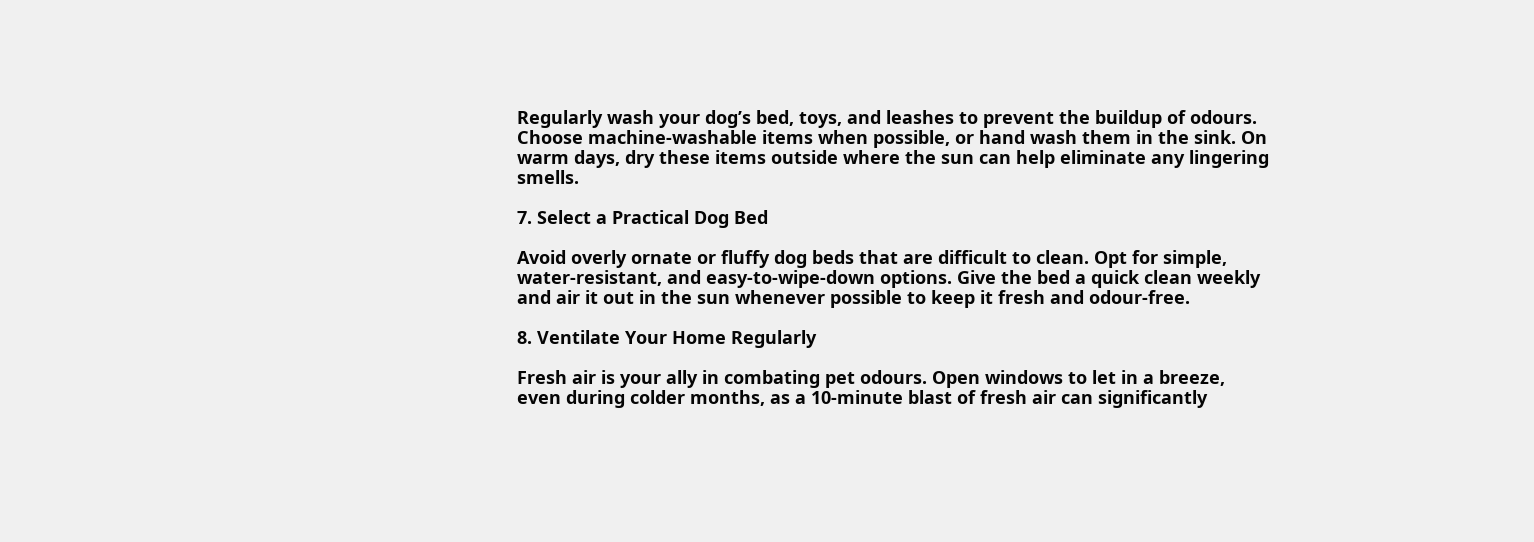Regularly wash your dog’s bed, toys, and leashes to prevent the buildup of odours. Choose machine-washable items when possible, or hand wash them in the sink. On warm days, dry these items outside where the sun can help eliminate any lingering smells.

7. Select a Practical Dog Bed

Avoid overly ornate or fluffy dog beds that are difficult to clean. Opt for simple, water-resistant, and easy-to-wipe-down options. Give the bed a quick clean weekly and air it out in the sun whenever possible to keep it fresh and odour-free.

8. Ventilate Your Home Regularly

Fresh air is your ally in combating pet odours. Open windows to let in a breeze, even during colder months, as a 10-minute blast of fresh air can significantly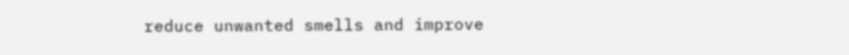reduce unwanted smells and improve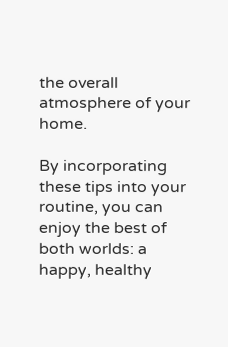the overall atmosphere of your home.

By incorporating these tips into your routine, you can enjoy the best of both worlds: a happy, healthy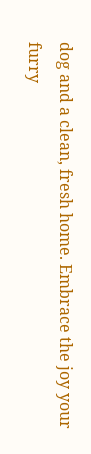dog and a clean, fresh home. Embrace the joy your furry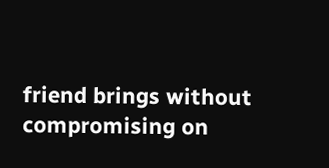friend brings without compromising on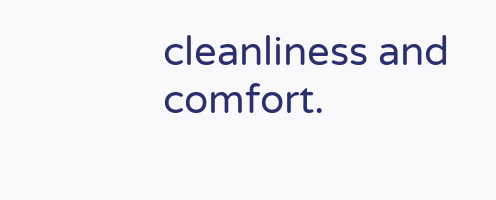cleanliness and comfort.